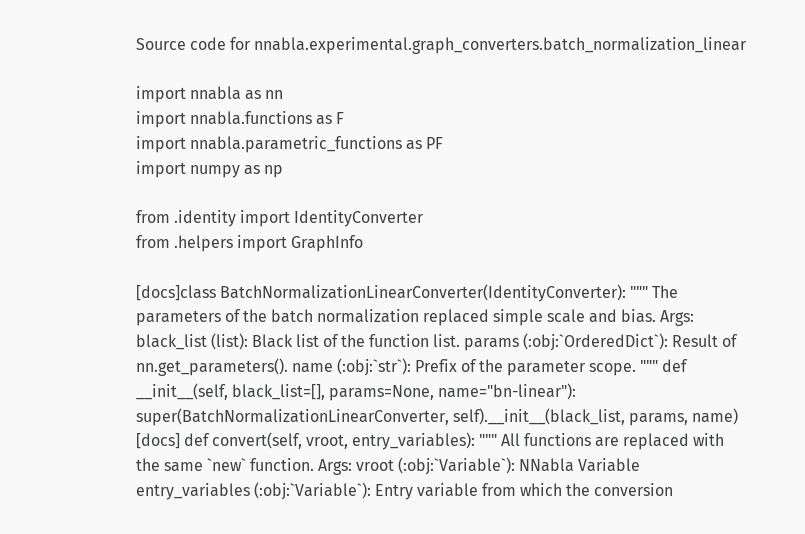Source code for nnabla.experimental.graph_converters.batch_normalization_linear

import nnabla as nn
import nnabla.functions as F
import nnabla.parametric_functions as PF
import numpy as np

from .identity import IdentityConverter
from .helpers import GraphInfo

[docs]class BatchNormalizationLinearConverter(IdentityConverter): """ The parameters of the batch normalization replaced simple scale and bias. Args: black_list (list): Black list of the function list. params (:obj:`OrderedDict`): Result of nn.get_parameters(). name (:obj:`str`): Prefix of the parameter scope. """ def __init__(self, black_list=[], params=None, name="bn-linear"): super(BatchNormalizationLinearConverter, self).__init__(black_list, params, name)
[docs] def convert(self, vroot, entry_variables): """ All functions are replaced with the same `new` function. Args: vroot (:obj:`Variable`): NNabla Variable entry_variables (:obj:`Variable`): Entry variable from which the conversion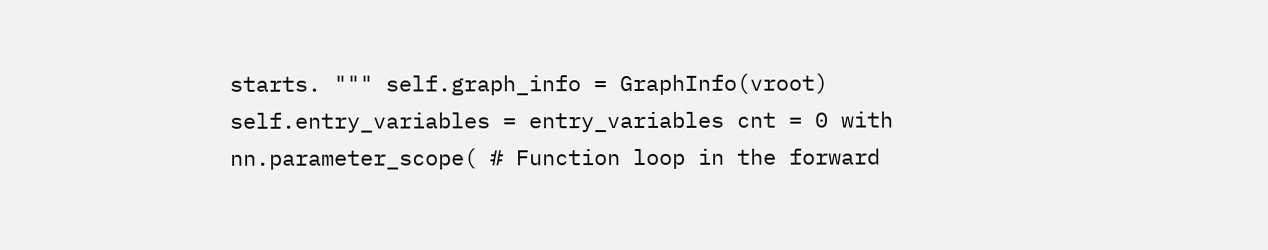starts. """ self.graph_info = GraphInfo(vroot) self.entry_variables = entry_variables cnt = 0 with nn.parameter_scope( # Function loop in the forward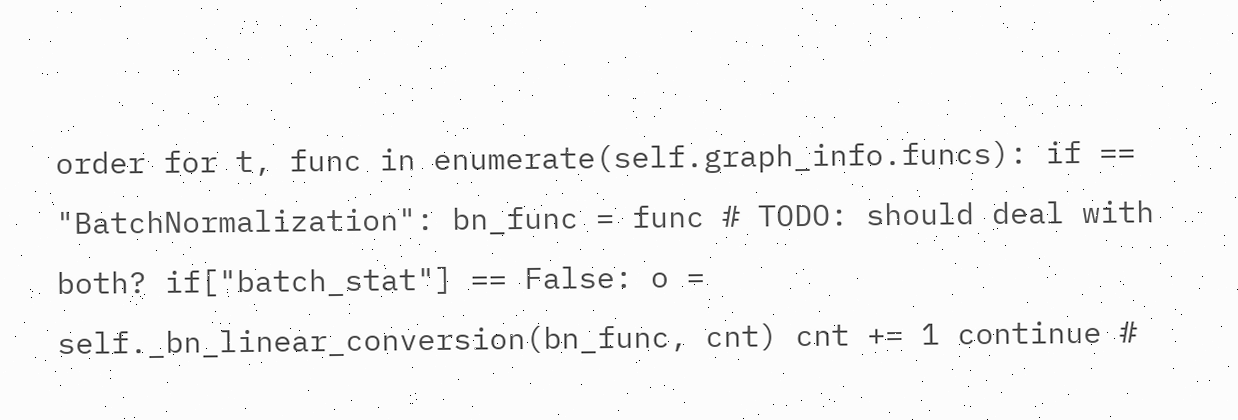order for t, func in enumerate(self.graph_info.funcs): if == "BatchNormalization": bn_func = func # TODO: should deal with both? if["batch_stat"] == False: o = self._bn_linear_conversion(bn_func, cnt) cnt += 1 continue #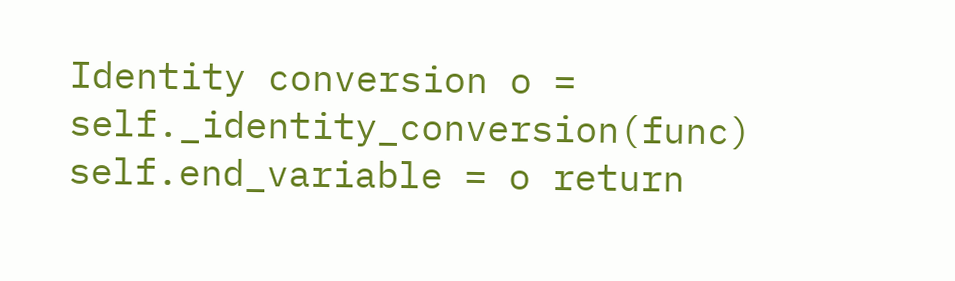Identity conversion o = self._identity_conversion(func) self.end_variable = o return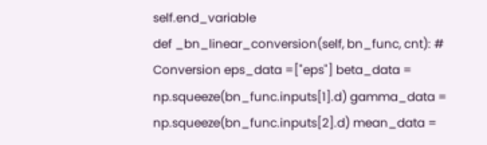self.end_variable
def _bn_linear_conversion(self, bn_func, cnt): # Conversion eps_data =["eps"] beta_data = np.squeeze(bn_func.inputs[1].d) gamma_data = np.squeeze(bn_func.inputs[2].d) mean_data =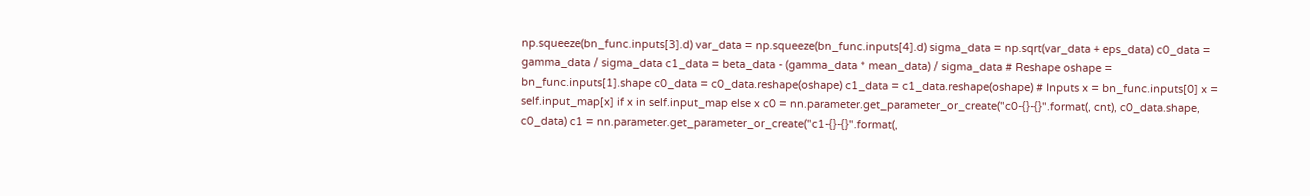np.squeeze(bn_func.inputs[3].d) var_data = np.squeeze(bn_func.inputs[4].d) sigma_data = np.sqrt(var_data + eps_data) c0_data = gamma_data / sigma_data c1_data = beta_data - (gamma_data * mean_data) / sigma_data # Reshape oshape = bn_func.inputs[1].shape c0_data = c0_data.reshape(oshape) c1_data = c1_data.reshape(oshape) # Inputs x = bn_func.inputs[0] x = self.input_map[x] if x in self.input_map else x c0 = nn.parameter.get_parameter_or_create("c0-{}-{}".format(, cnt), c0_data.shape, c0_data) c1 = nn.parameter.get_parameter_or_create("c1-{}-{}".format(,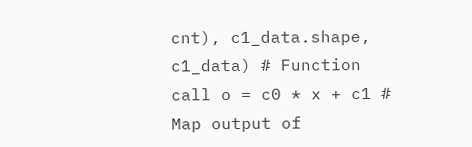cnt), c1_data.shape, c1_data) # Function call o = c0 * x + c1 # Map output of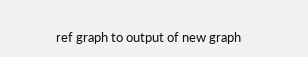ref graph to output of new graph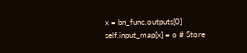x = bn_func.outputs[0] self.input_map[x] = o # Store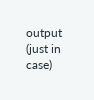output (just in case)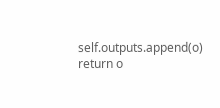self.outputs.append(o) return o